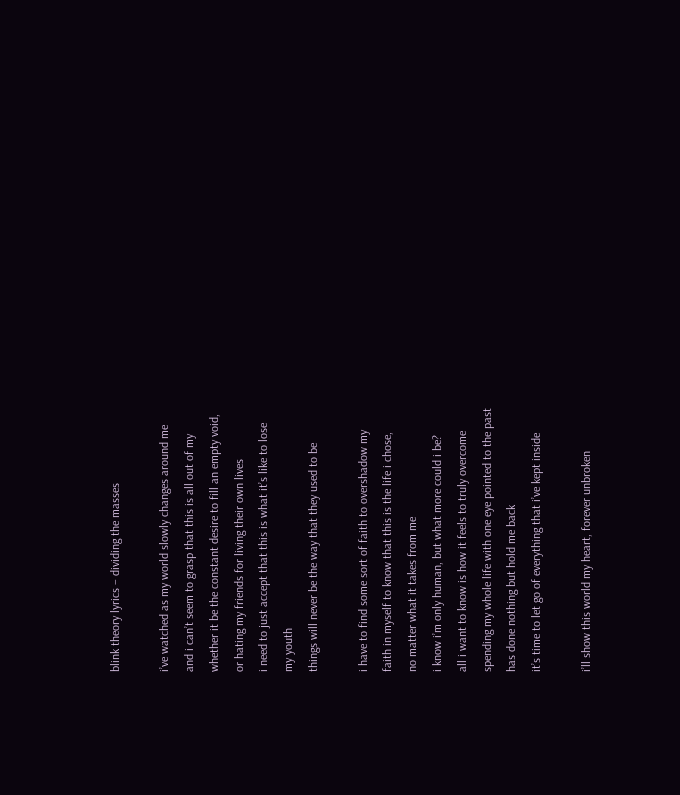blink theory lyrics – dividing the masses

i’ve watched as my world slowly changes around me
and i can’t seem to grasp that this is all out of my
whether it be the constant desire to fill an empty void,
or hating my friends for living their own lives
i need to just accept that this is what it’s like to lose
my youth
things will never be the way that they used to be

i have to find some sort of faith to overshadow my
faith in myself to know that this is the life i chose,
no matter what it takes from me
i know i’m only human, but what more could i be?
all i want to know is how it feels to truly overcome
spending my whole life with one eye pointed to the past
has done nothing but hold me back
it’s time to let go of everything that i’ve kept inside

i’ll show this world my heart, forever unbroken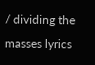/ dividing the masses lyrics